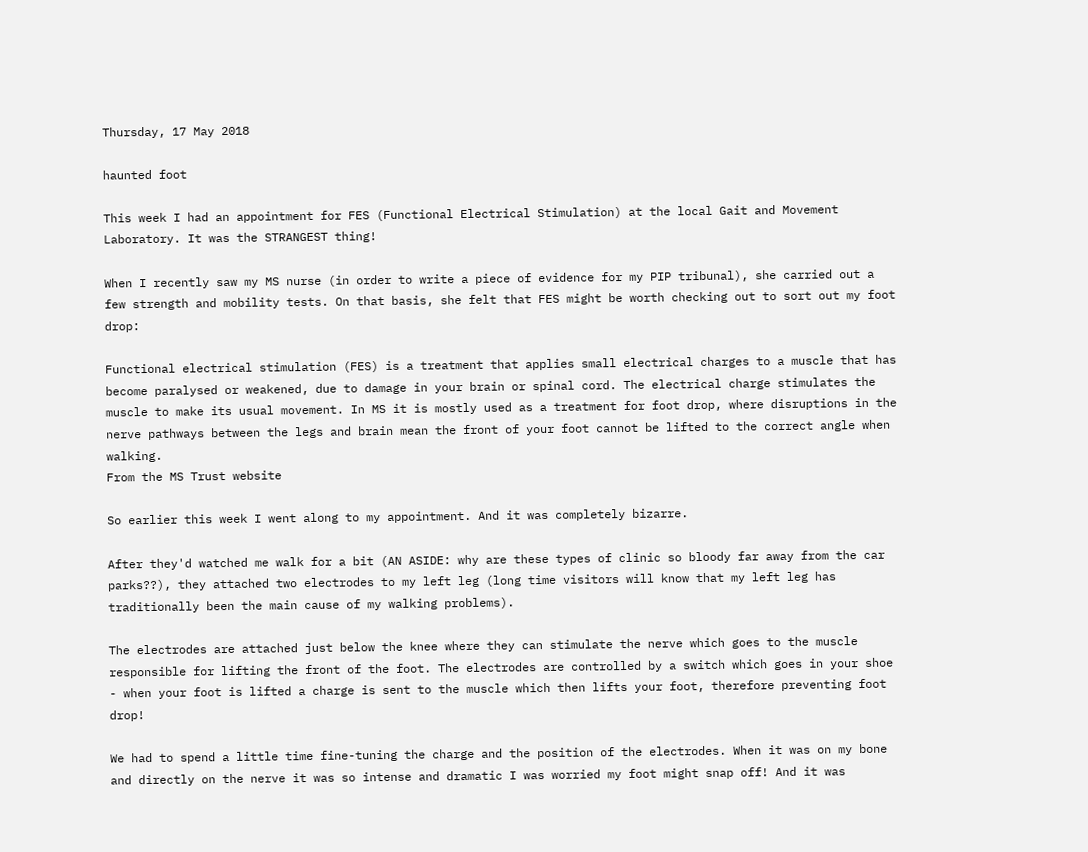Thursday, 17 May 2018

haunted foot

This week I had an appointment for FES (Functional Electrical Stimulation) at the local Gait and Movement Laboratory. It was the STRANGEST thing!

When I recently saw my MS nurse (in order to write a piece of evidence for my PIP tribunal), she carried out a few strength and mobility tests. On that basis, she felt that FES might be worth checking out to sort out my foot drop:

Functional electrical stimulation (FES) is a treatment that applies small electrical charges to a muscle that has become paralysed or weakened, due to damage in your brain or spinal cord. The electrical charge stimulates the muscle to make its usual movement. In MS it is mostly used as a treatment for foot drop, where disruptions in the nerve pathways between the legs and brain mean the front of your foot cannot be lifted to the correct angle when walking.
From the MS Trust website

So earlier this week I went along to my appointment. And it was completely bizarre.

After they'd watched me walk for a bit (AN ASIDE: why are these types of clinic so bloody far away from the car parks??), they attached two electrodes to my left leg (long time visitors will know that my left leg has traditionally been the main cause of my walking problems).

The electrodes are attached just below the knee where they can stimulate the nerve which goes to the muscle responsible for lifting the front of the foot. The electrodes are controlled by a switch which goes in your shoe - when your foot is lifted a charge is sent to the muscle which then lifts your foot, therefore preventing foot drop!

We had to spend a little time fine-tuning the charge and the position of the electrodes. When it was on my bone and directly on the nerve it was so intense and dramatic I was worried my foot might snap off! And it was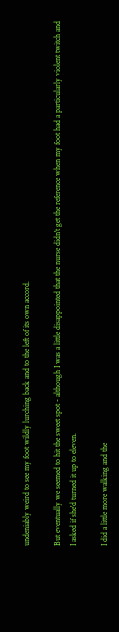undeniably weird to see my foot wildly lurching back and to the left of its own accord.

But eventually we seemed to hit the sweet spot - although I was a little disappointed that the nurse didn't get the reference when my foot had a particularly violent twitch and I asked if she'd turned it up to eleven.

I did a little more walking and the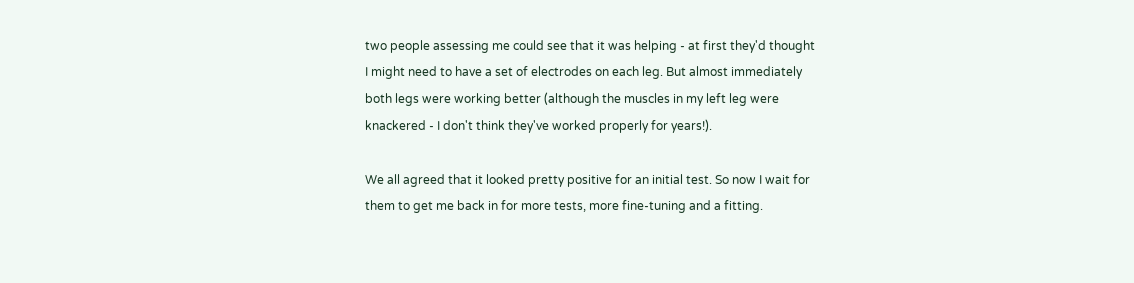two people assessing me could see that it was helping - at first they'd thought I might need to have a set of electrodes on each leg. But almost immediately both legs were working better (although the muscles in my left leg were knackered - I don't think they've worked properly for years!).

We all agreed that it looked pretty positive for an initial test. So now I wait for them to get me back in for more tests, more fine-tuning and a fitting.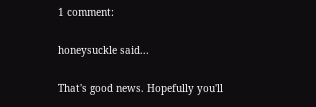1 comment:

honeysuckle said...

That's good news. Hopefully you'll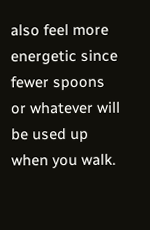also feel more energetic since fewer spoons or whatever will be used up when you walk.